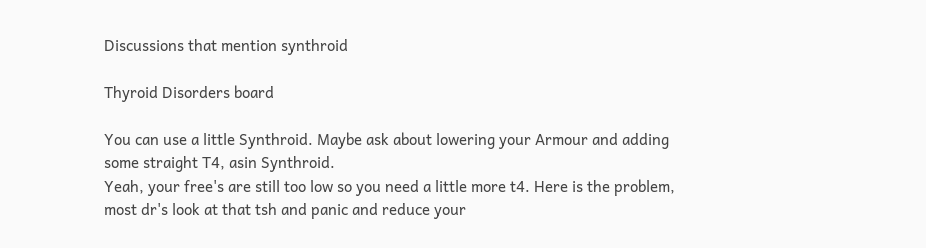Discussions that mention synthroid

Thyroid Disorders board

You can use a little Synthroid. Maybe ask about lowering your Armour and adding some straight T4, asin Synthroid.
Yeah, your free's are still too low so you need a little more t4. Here is the problem, most dr's look at that tsh and panic and reduce your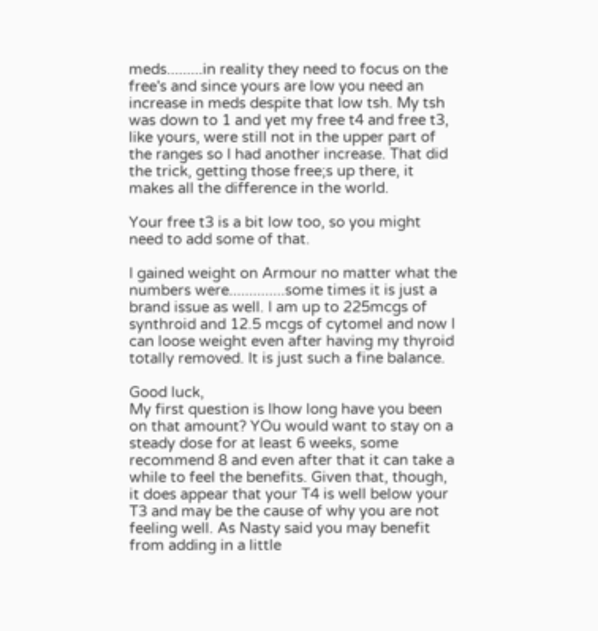meds.........in reality they need to focus on the free's and since yours are low you need an increase in meds despite that low tsh. My tsh was down to 1 and yet my free t4 and free t3, like yours, were still not in the upper part of the ranges so I had another increase. That did the trick, getting those free;s up there, it makes all the difference in the world.

Your free t3 is a bit low too, so you might need to add some of that.

I gained weight on Armour no matter what the numbers were..............some times it is just a brand issue as well. I am up to 225mcgs of synthroid and 12.5 mcgs of cytomel and now I can loose weight even after having my thyroid totally removed. It is just such a fine balance.

Good luck,
My first question is lhow long have you been on that amount? YOu would want to stay on a steady dose for at least 6 weeks, some recommend 8 and even after that it can take a while to feel the benefits. Given that, though, it does appear that your T4 is well below your T3 and may be the cause of why you are not feeling well. As Nasty said you may benefit from adding in a little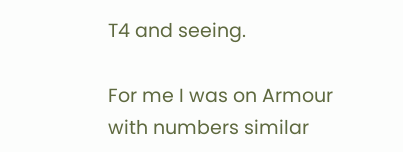T4 and seeing.

For me I was on Armour with numbers similar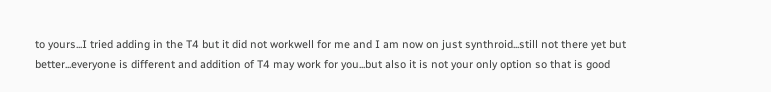to yours...I tried adding in the T4 but it did not workwell for me and I am now on just synthroid...still not there yet but better...everyone is different and addition of T4 may work for you...but also it is not your only option so that is good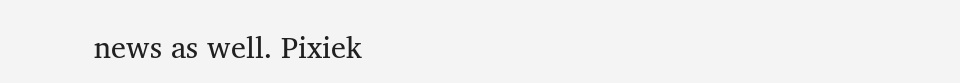news as well. Pixiek